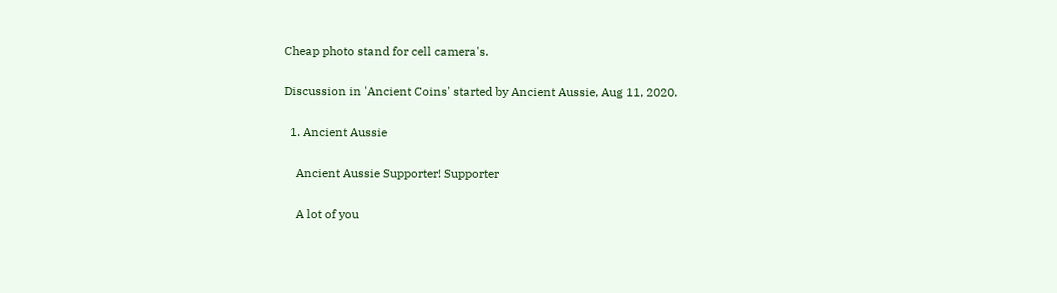Cheap photo stand for cell camera's.

Discussion in 'Ancient Coins' started by Ancient Aussie, Aug 11, 2020.

  1. Ancient Aussie

    Ancient Aussie Supporter! Supporter

    A lot of you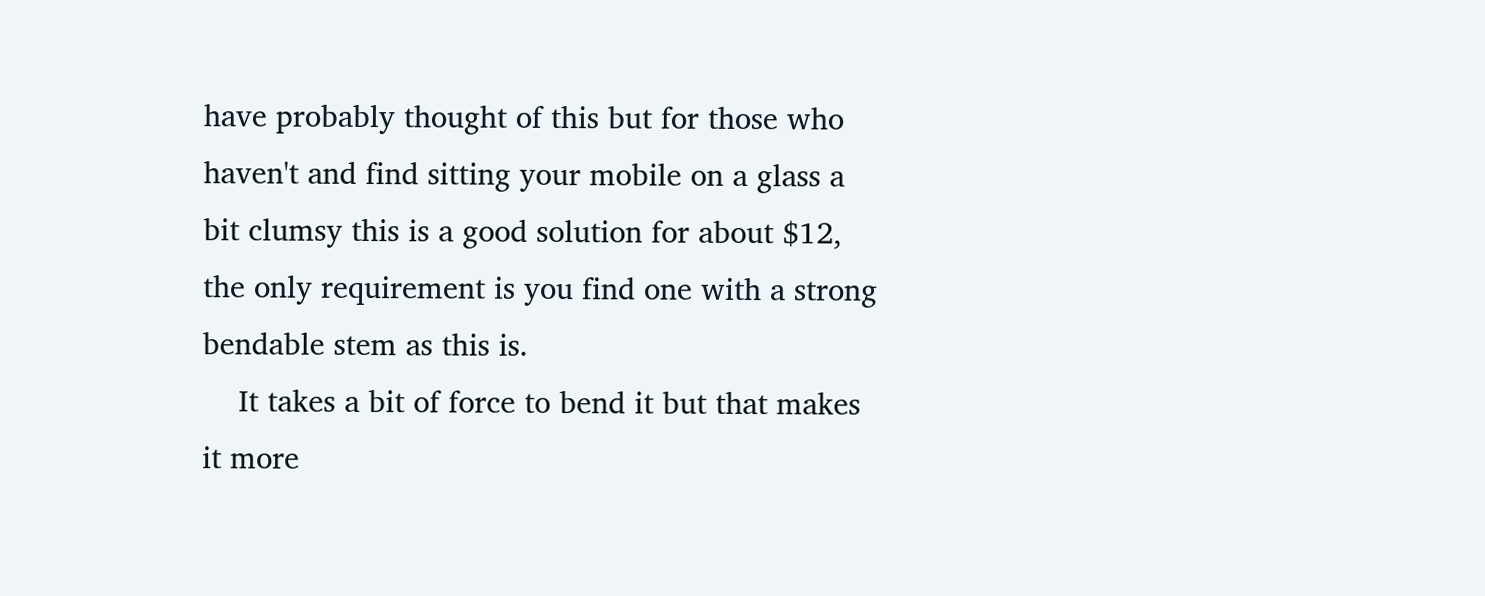have probably thought of this but for those who haven't and find sitting your mobile on a glass a bit clumsy this is a good solution for about $12, the only requirement is you find one with a strong bendable stem as this is.
    It takes a bit of force to bend it but that makes it more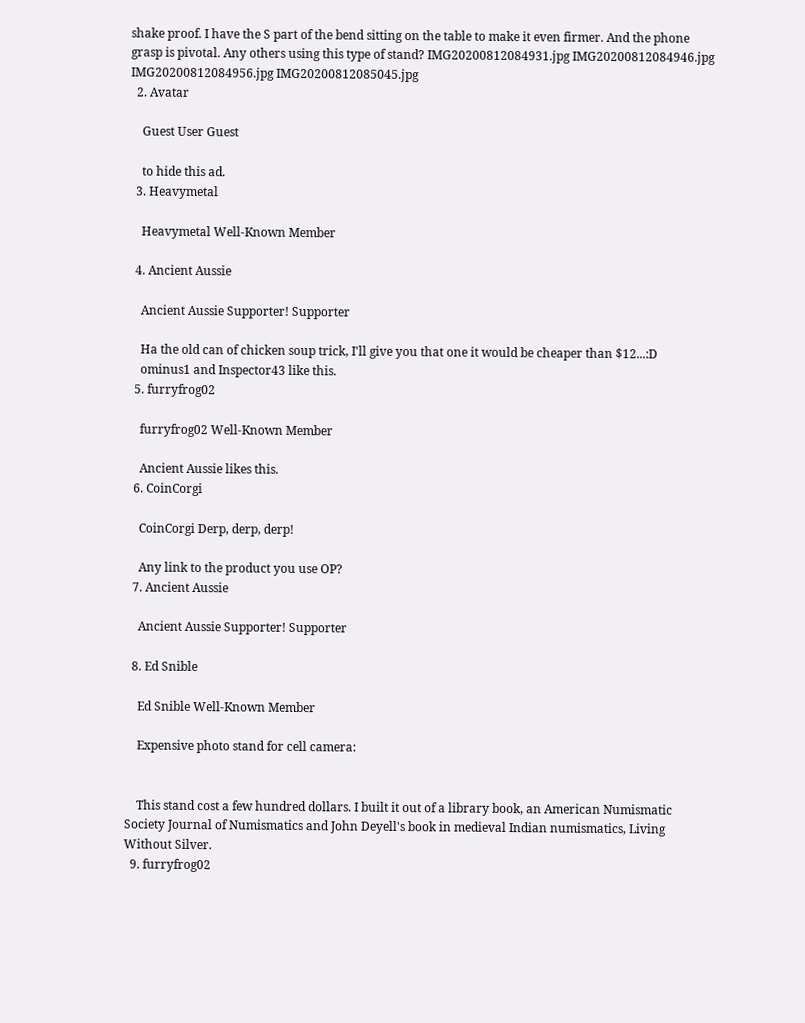shake proof. I have the S part of the bend sitting on the table to make it even firmer. And the phone grasp is pivotal. Any others using this type of stand? IMG20200812084931.jpg IMG20200812084946.jpg IMG20200812084956.jpg IMG20200812085045.jpg
  2. Avatar

    Guest User Guest

    to hide this ad.
  3. Heavymetal

    Heavymetal Well-Known Member

  4. Ancient Aussie

    Ancient Aussie Supporter! Supporter

    Ha the old can of chicken soup trick, I'll give you that one it would be cheaper than $12...:D
    ominus1 and Inspector43 like this.
  5. furryfrog02

    furryfrog02 Well-Known Member

    Ancient Aussie likes this.
  6. CoinCorgi

    CoinCorgi Derp, derp, derp!

    Any link to the product you use OP?
  7. Ancient Aussie

    Ancient Aussie Supporter! Supporter

  8. Ed Snible

    Ed Snible Well-Known Member

    Expensive photo stand for cell camera:


    This stand cost a few hundred dollars. I built it out of a library book, an American Numismatic Society Journal of Numismatics and John Deyell's book in medieval Indian numismatics, Living Without Silver.
  9. furryfrog02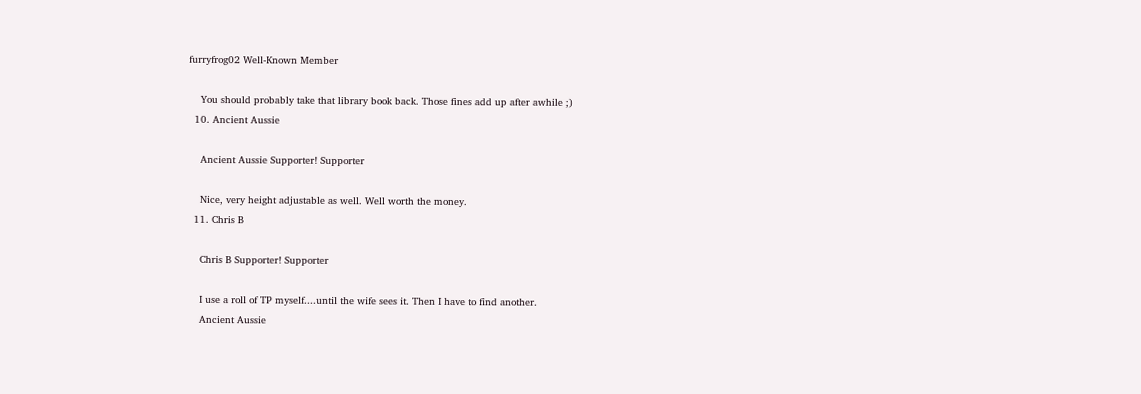furryfrog02 Well-Known Member

    You should probably take that library book back. Those fines add up after awhile ;)
  10. Ancient Aussie

    Ancient Aussie Supporter! Supporter

    Nice, very height adjustable as well. Well worth the money.
  11. Chris B

    Chris B Supporter! Supporter

    I use a roll of TP myself....until the wife sees it. Then I have to find another.
    Ancient Aussie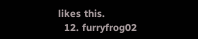likes this.
  12. furryfrog02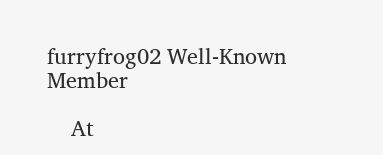furryfrog02 Well-Known Member

    At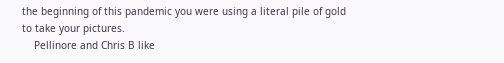the beginning of this pandemic you were using a literal pile of gold to take your pictures.
    Pellinore and Chris B like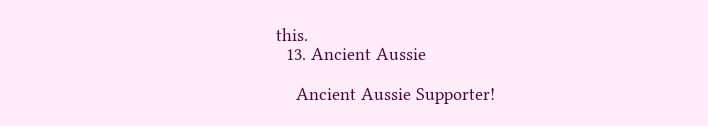this.
  13. Ancient Aussie

    Ancient Aussie Supporter!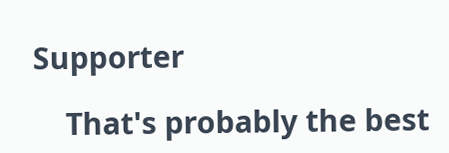Supporter

    That's probably the best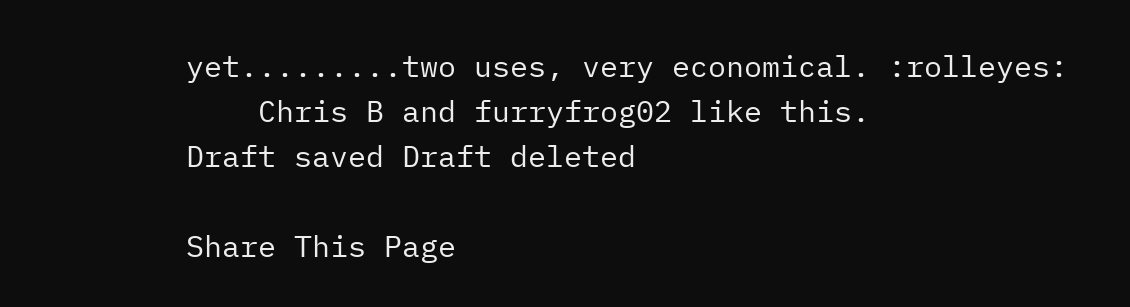yet.........two uses, very economical. :rolleyes:
    Chris B and furryfrog02 like this.
Draft saved Draft deleted

Share This Page